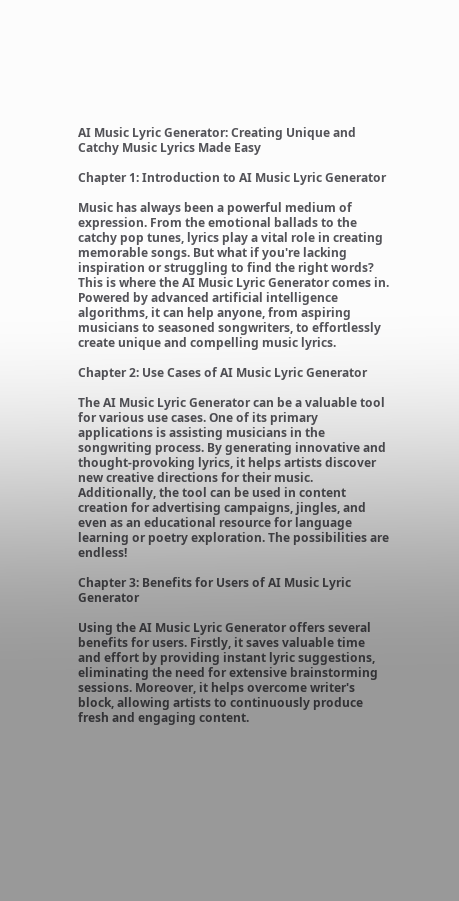AI Music Lyric Generator: Creating Unique and Catchy Music Lyrics Made Easy

Chapter 1: Introduction to AI Music Lyric Generator

Music has always been a powerful medium of expression. From the emotional ballads to the catchy pop tunes, lyrics play a vital role in creating memorable songs. But what if you're lacking inspiration or struggling to find the right words? This is where the AI Music Lyric Generator comes in. Powered by advanced artificial intelligence algorithms, it can help anyone, from aspiring musicians to seasoned songwriters, to effortlessly create unique and compelling music lyrics.

Chapter 2: Use Cases of AI Music Lyric Generator

The AI Music Lyric Generator can be a valuable tool for various use cases. One of its primary applications is assisting musicians in the songwriting process. By generating innovative and thought-provoking lyrics, it helps artists discover new creative directions for their music. Additionally, the tool can be used in content creation for advertising campaigns, jingles, and even as an educational resource for language learning or poetry exploration. The possibilities are endless!

Chapter 3: Benefits for Users of AI Music Lyric Generator

Using the AI Music Lyric Generator offers several benefits for users. Firstly, it saves valuable time and effort by providing instant lyric suggestions, eliminating the need for extensive brainstorming sessions. Moreover, it helps overcome writer's block, allowing artists to continuously produce fresh and engaging content.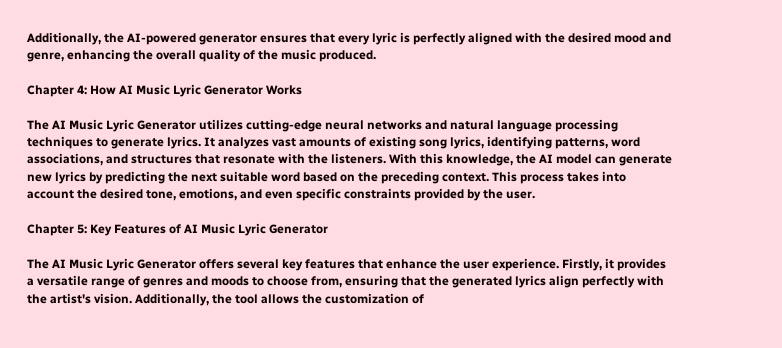Additionally, the AI-powered generator ensures that every lyric is perfectly aligned with the desired mood and genre, enhancing the overall quality of the music produced.

Chapter 4: How AI Music Lyric Generator Works

The AI Music Lyric Generator utilizes cutting-edge neural networks and natural language processing techniques to generate lyrics. It analyzes vast amounts of existing song lyrics, identifying patterns, word associations, and structures that resonate with the listeners. With this knowledge, the AI model can generate new lyrics by predicting the next suitable word based on the preceding context. This process takes into account the desired tone, emotions, and even specific constraints provided by the user.

Chapter 5: Key Features of AI Music Lyric Generator

The AI Music Lyric Generator offers several key features that enhance the user experience. Firstly, it provides a versatile range of genres and moods to choose from, ensuring that the generated lyrics align perfectly with the artist's vision. Additionally, the tool allows the customization of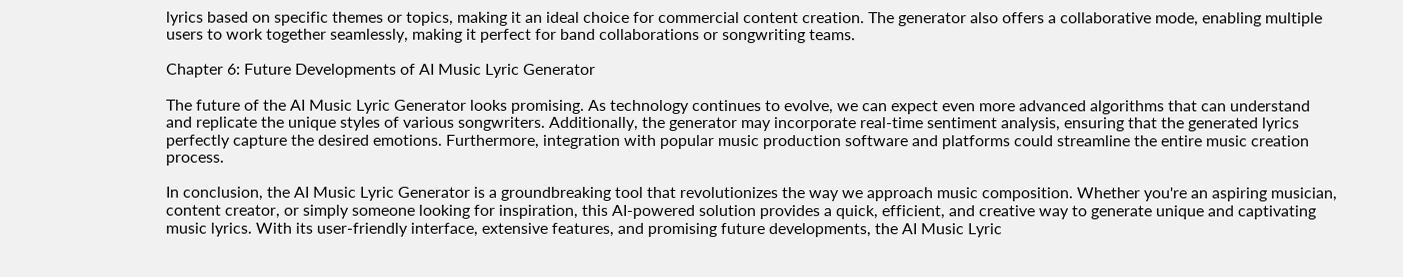lyrics based on specific themes or topics, making it an ideal choice for commercial content creation. The generator also offers a collaborative mode, enabling multiple users to work together seamlessly, making it perfect for band collaborations or songwriting teams.

Chapter 6: Future Developments of AI Music Lyric Generator

The future of the AI Music Lyric Generator looks promising. As technology continues to evolve, we can expect even more advanced algorithms that can understand and replicate the unique styles of various songwriters. Additionally, the generator may incorporate real-time sentiment analysis, ensuring that the generated lyrics perfectly capture the desired emotions. Furthermore, integration with popular music production software and platforms could streamline the entire music creation process.

In conclusion, the AI Music Lyric Generator is a groundbreaking tool that revolutionizes the way we approach music composition. Whether you're an aspiring musician, content creator, or simply someone looking for inspiration, this AI-powered solution provides a quick, efficient, and creative way to generate unique and captivating music lyrics. With its user-friendly interface, extensive features, and promising future developments, the AI Music Lyric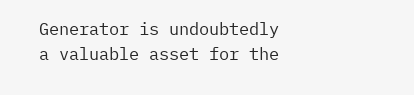Generator is undoubtedly a valuable asset for the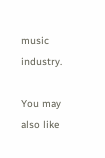music industry.

You may also like